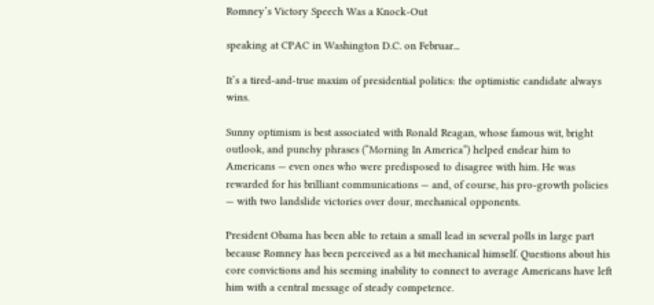Romney’s Victory Speech Was a Knock-Out

speaking at CPAC in Washington D.C. on Februar...

It’s a tired-and-true maxim of presidential politics: the optimistic candidate always wins.

Sunny optimism is best associated with Ronald Reagan, whose famous wit, bright outlook, and punchy phrases (“Morning In America”) helped endear him to Americans — even ones who were predisposed to disagree with him. He was rewarded for his brilliant communications — and, of course, his pro-growth policies — with two landslide victories over dour, mechanical opponents.

President Obama has been able to retain a small lead in several polls in large part because Romney has been perceived as a bit mechanical himself. Questions about his core convictions and his seeming inability to connect to average Americans have left him with a central message of steady competence.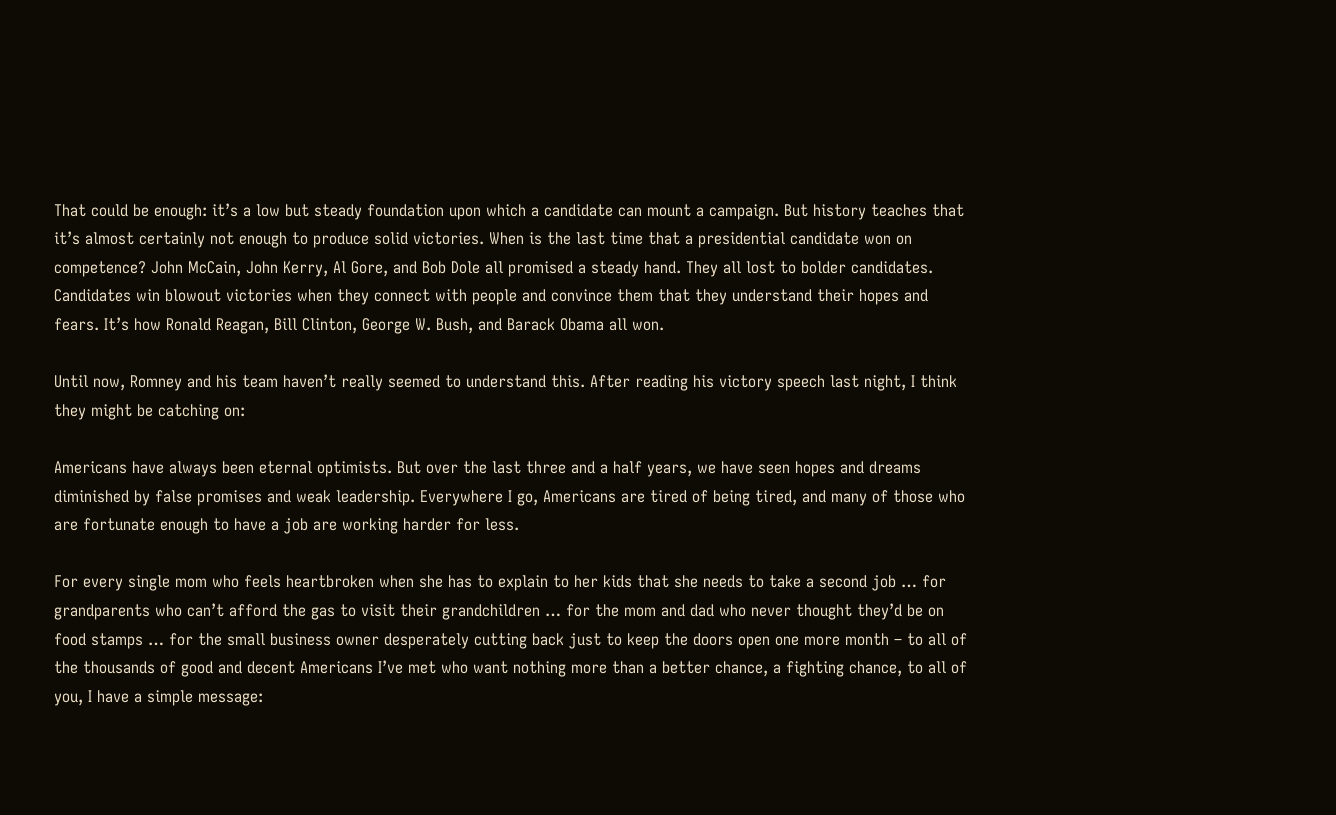That could be enough: it’s a low but steady foundation upon which a candidate can mount a campaign. But history teaches that it’s almost certainly not enough to produce solid victories. When is the last time that a presidential candidate won on competence? John McCain, John Kerry, Al Gore, and Bob Dole all promised a steady hand. They all lost to bolder candidates. Candidates win blowout victories when they connect with people and convince them that they understand their hopes and fears. It’s how Ronald Reagan, Bill Clinton, George W. Bush, and Barack Obama all won.

Until now, Romney and his team haven’t really seemed to understand this. After reading his victory speech last night, I think they might be catching on:

Americans have always been eternal optimists. But over the last three and a half years, we have seen hopes and dreams diminished by false promises and weak leadership. Everywhere I go, Americans are tired of being tired, and many of those who are fortunate enough to have a job are working harder for less.

For every single mom who feels heartbroken when she has to explain to her kids that she needs to take a second job … for grandparents who can’t afford the gas to visit their grandchildren … for the mom and dad who never thought they’d be on food stamps … for the small business owner desperately cutting back just to keep the doors open one more month – to all of the thousands of good and decent Americans I’ve met who want nothing more than a better chance, a fighting chance, to all of you, I have a simple message: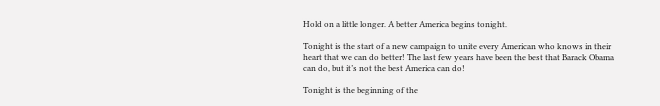Hold on a little longer. A better America begins tonight.

Tonight is the start of a new campaign to unite every American who knows in their heart that we can do better! The last few years have been the best that Barack Obama can do, but it’s not the best America can do!

Tonight is the beginning of the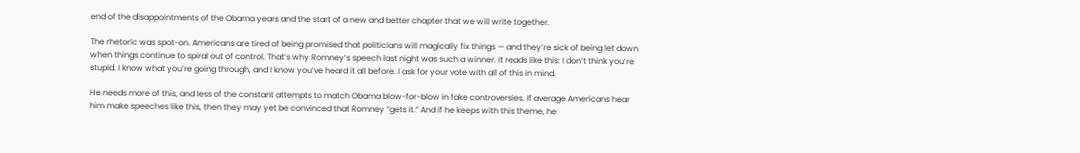end of the disappointments of the Obama years and the start of a new and better chapter that we will write together.

The rhetoric was spot-on. Americans are tired of being promised that politicians will magically fix things — and they’re sick of being let down when things continue to spiral out of control. That’s why Romney’s speech last night was such a winner. It reads like this: I don’t think you’re stupid. I know what you’re going through, and I know you’ve heard it all before. I ask for your vote with all of this in mind.

He needs more of this, and less of the constant attempts to match Obama blow-for-blow in fake controversies. If average Americans hear him make speeches like this, then they may yet be convinced that Romney “gets it.” And if he keeps with this theme, he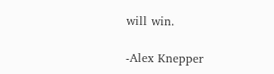will win.

-Alex Knepper